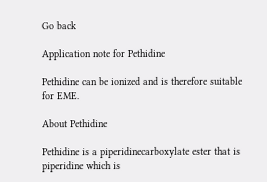Go back

Application note for Pethidine

Pethidine can be ionized and is therefore suitable for EME.

About Pethidine

Pethidine is a piperidinecarboxylate ester that is piperidine which is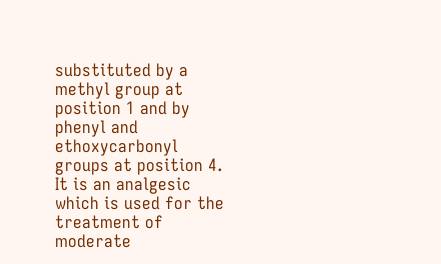substituted by a methyl group at position 1 and by phenyl and ethoxycarbonyl groups at position 4. It is an analgesic which is used for the treatment of moderate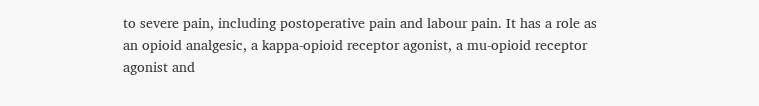to severe pain, including postoperative pain and labour pain. It has a role as an opioid analgesic, a kappa-opioid receptor agonist, a mu-opioid receptor agonist and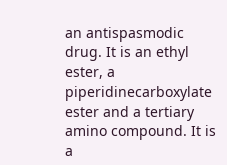an antispasmodic drug. It is an ethyl ester, a piperidinecarboxylate ester and a tertiary amino compound. It is a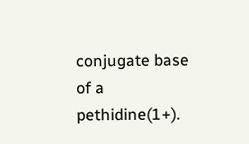conjugate base of a pethidine(1+).